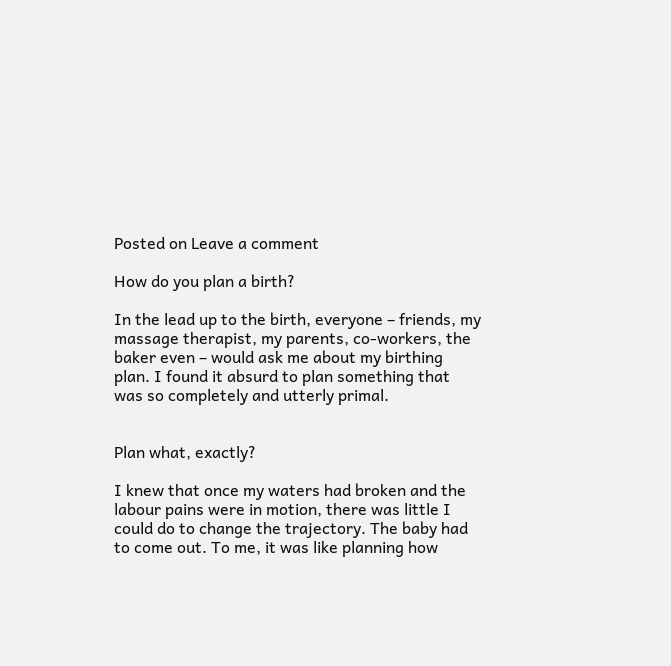Posted on Leave a comment

How do you plan a birth?

In the lead up to the birth, everyone – friends, my massage therapist, my parents, co-workers, the baker even – would ask me about my birthing plan. I found it absurd to plan something that was so completely and utterly primal.


Plan what, exactly?

I knew that once my waters had broken and the labour pains were in motion, there was little I could do to change the trajectory. The baby had to come out. To me, it was like planning how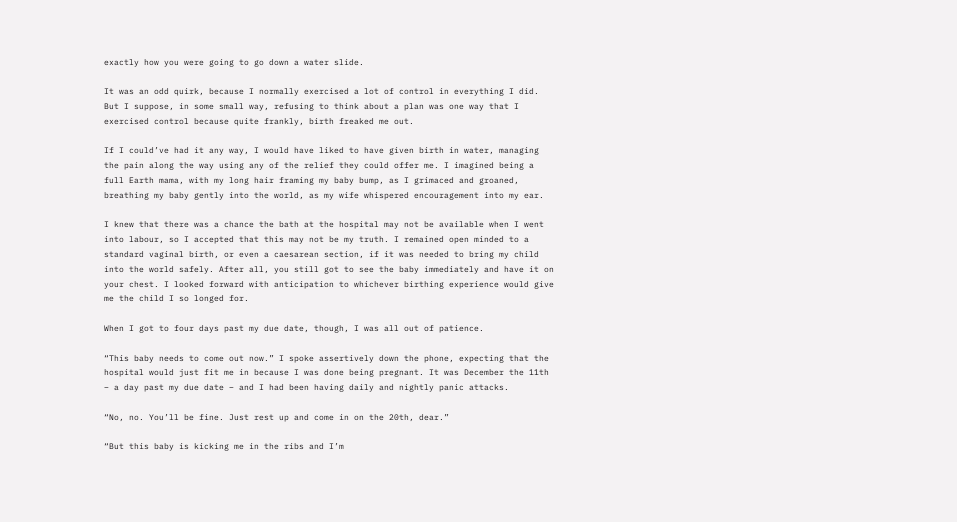exactly how you were going to go down a water slide.

It was an odd quirk, because I normally exercised a lot of control in everything I did. But I suppose, in some small way, refusing to think about a plan was one way that I exercised control because quite frankly, birth freaked me out.

If I could’ve had it any way, I would have liked to have given birth in water, managing the pain along the way using any of the relief they could offer me. I imagined being a full Earth mama, with my long hair framing my baby bump, as I grimaced and groaned, breathing my baby gently into the world, as my wife whispered encouragement into my ear.

I knew that there was a chance the bath at the hospital may not be available when I went into labour, so I accepted that this may not be my truth. I remained open minded to a standard vaginal birth, or even a caesarean section, if it was needed to bring my child into the world safely. After all, you still got to see the baby immediately and have it on your chest. I looked forward with anticipation to whichever birthing experience would give me the child I so longed for.

When I got to four days past my due date, though, I was all out of patience.

“This baby needs to come out now.” I spoke assertively down the phone, expecting that the hospital would just fit me in because I was done being pregnant. It was December the 11th – a day past my due date – and I had been having daily and nightly panic attacks.

“No, no. You’ll be fine. Just rest up and come in on the 20th, dear.”

“But this baby is kicking me in the ribs and I’m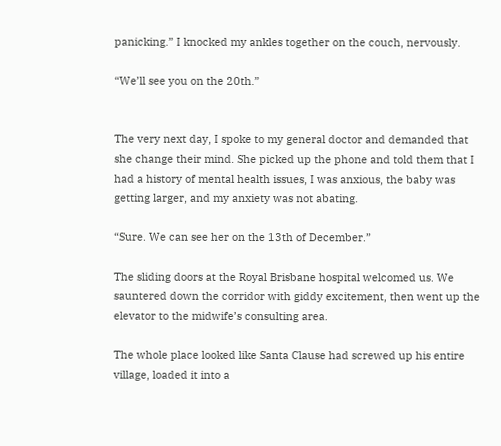panicking.” I knocked my ankles together on the couch, nervously.

“We’ll see you on the 20th.”


The very next day, I spoke to my general doctor and demanded that she change their mind. She picked up the phone and told them that I had a history of mental health issues, I was anxious, the baby was getting larger, and my anxiety was not abating.

“Sure. We can see her on the 13th of December.”

The sliding doors at the Royal Brisbane hospital welcomed us. We sauntered down the corridor with giddy excitement, then went up the elevator to the midwife’s consulting area.

The whole place looked like Santa Clause had screwed up his entire village, loaded it into a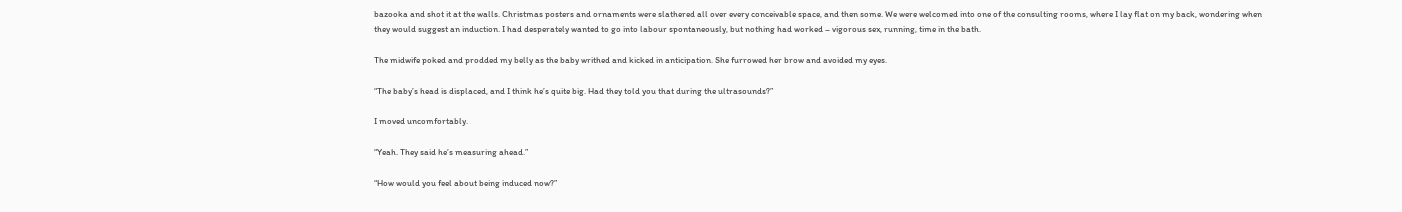bazooka and shot it at the walls. Christmas posters and ornaments were slathered all over every conceivable space, and then some. We were welcomed into one of the consulting rooms, where I lay flat on my back, wondering when they would suggest an induction. I had desperately wanted to go into labour spontaneously, but nothing had worked – vigorous sex, running, time in the bath.

The midwife poked and prodded my belly as the baby writhed and kicked in anticipation. She furrowed her brow and avoided my eyes.

“The baby’s head is displaced, and I think he’s quite big. Had they told you that during the ultrasounds?”

I moved uncomfortably.

“Yeah. They said he’s measuring ahead.”

“How would you feel about being induced now?”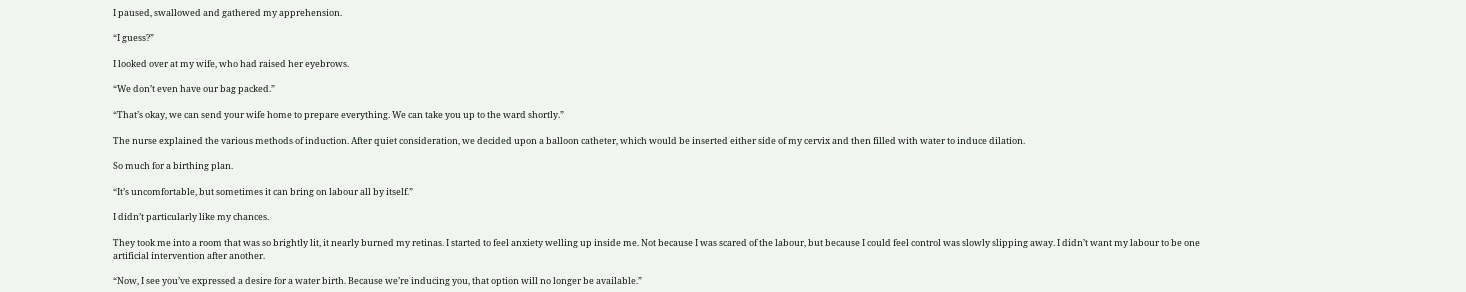I paused, swallowed and gathered my apprehension.

“I guess?”

I looked over at my wife, who had raised her eyebrows.

“We don’t even have our bag packed.”

“That’s okay, we can send your wife home to prepare everything. We can take you up to the ward shortly.”

The nurse explained the various methods of induction. After quiet consideration, we decided upon a balloon catheter, which would be inserted either side of my cervix and then filled with water to induce dilation.

So much for a birthing plan.

“It’s uncomfortable, but sometimes it can bring on labour all by itself.”

I didn’t particularly like my chances.

They took me into a room that was so brightly lit, it nearly burned my retinas. I started to feel anxiety welling up inside me. Not because I was scared of the labour, but because I could feel control was slowly slipping away. I didn’t want my labour to be one artificial intervention after another.

“Now, I see you’ve expressed a desire for a water birth. Because we’re inducing you, that option will no longer be available.”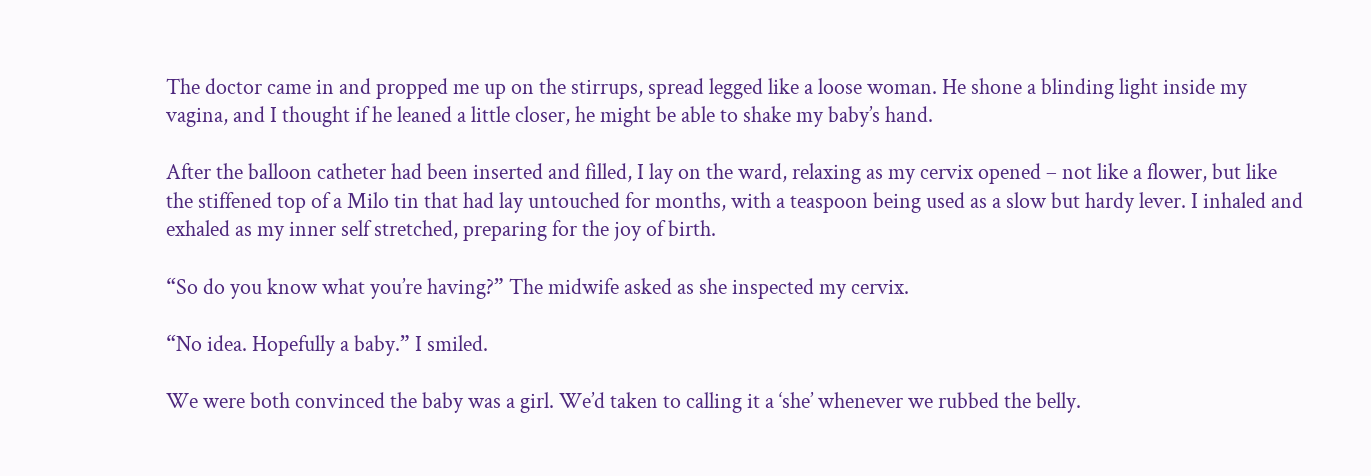The doctor came in and propped me up on the stirrups, spread legged like a loose woman. He shone a blinding light inside my vagina, and I thought if he leaned a little closer, he might be able to shake my baby’s hand.

After the balloon catheter had been inserted and filled, I lay on the ward, relaxing as my cervix opened – not like a flower, but like the stiffened top of a Milo tin that had lay untouched for months, with a teaspoon being used as a slow but hardy lever. I inhaled and exhaled as my inner self stretched, preparing for the joy of birth.

“So do you know what you’re having?” The midwife asked as she inspected my cervix.

“No idea. Hopefully a baby.” I smiled.

We were both convinced the baby was a girl. We’d taken to calling it a ‘she’ whenever we rubbed the belly.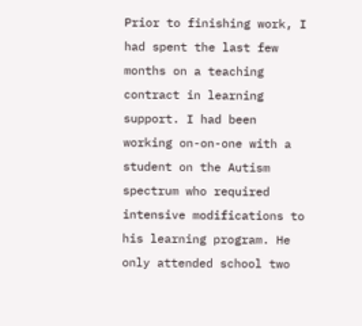Prior to finishing work, I had spent the last few months on a teaching contract in learning support. I had been working on-on-one with a student on the Autism spectrum who required intensive modifications to his learning program. He only attended school two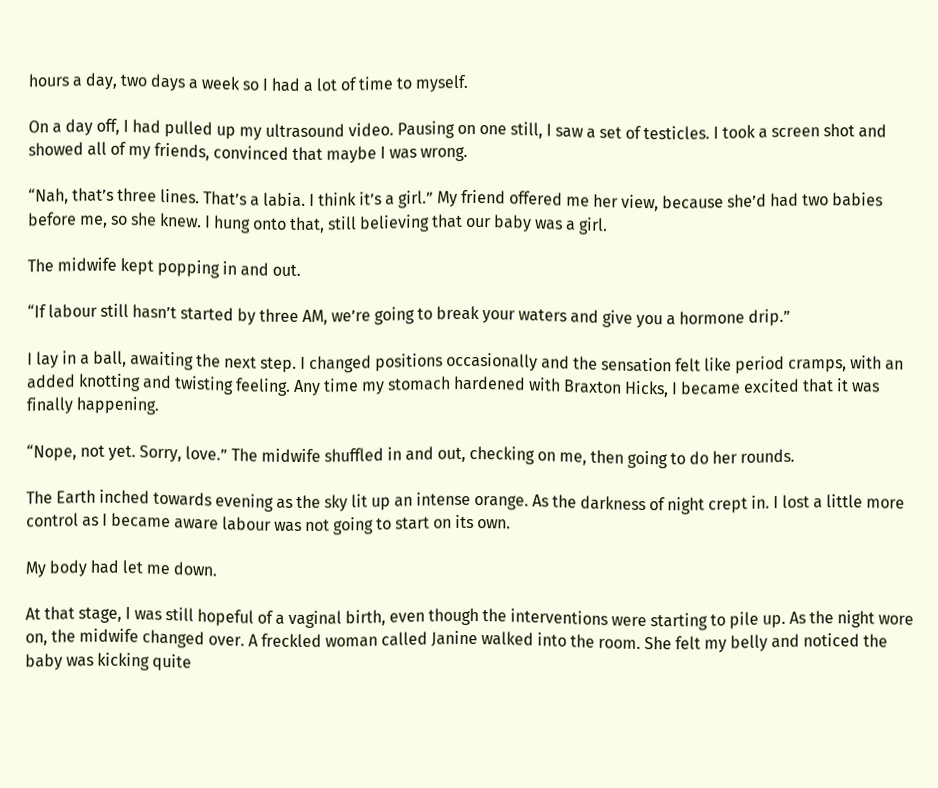hours a day, two days a week so I had a lot of time to myself.

On a day off, I had pulled up my ultrasound video. Pausing on one still, I saw a set of testicles. I took a screen shot and showed all of my friends, convinced that maybe I was wrong.

“Nah, that’s three lines. That’s a labia. I think it’s a girl.” My friend offered me her view, because she’d had two babies before me, so she knew. I hung onto that, still believing that our baby was a girl.

The midwife kept popping in and out.

“If labour still hasn’t started by three AM, we’re going to break your waters and give you a hormone drip.”

I lay in a ball, awaiting the next step. I changed positions occasionally and the sensation felt like period cramps, with an added knotting and twisting feeling. Any time my stomach hardened with Braxton Hicks, I became excited that it was finally happening.

“Nope, not yet. Sorry, love.” The midwife shuffled in and out, checking on me, then going to do her rounds.

The Earth inched towards evening as the sky lit up an intense orange. As the darkness of night crept in. I lost a little more control as I became aware labour was not going to start on its own.

My body had let me down.

At that stage, I was still hopeful of a vaginal birth, even though the interventions were starting to pile up. As the night wore on, the midwife changed over. A freckled woman called Janine walked into the room. She felt my belly and noticed the baby was kicking quite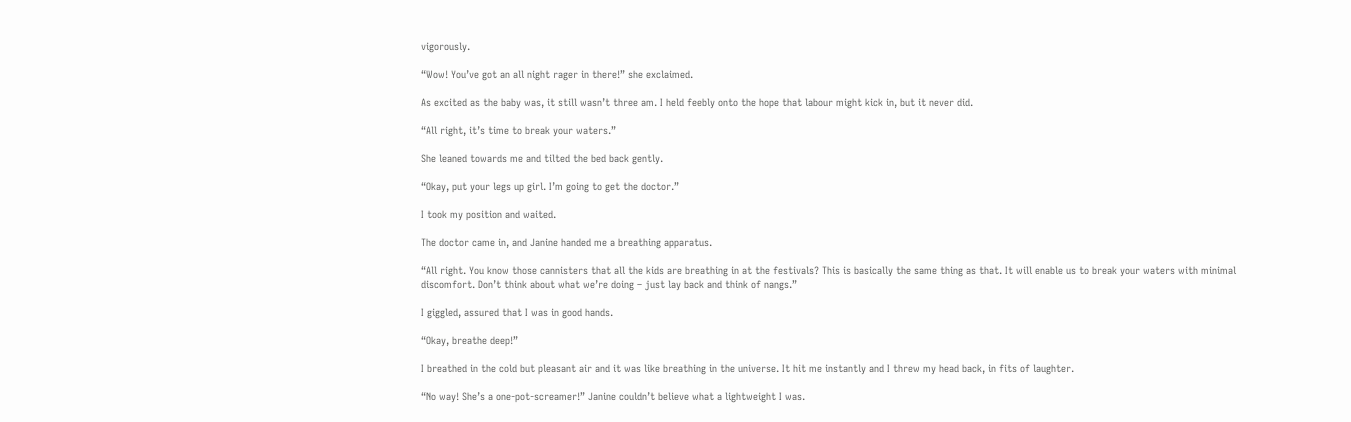vigorously.

“Wow! You’ve got an all night rager in there!” she exclaimed.

As excited as the baby was, it still wasn’t three am. I held feebly onto the hope that labour might kick in, but it never did.

“All right, it’s time to break your waters.”

She leaned towards me and tilted the bed back gently.

“Okay, put your legs up girl. I’m going to get the doctor.”

I took my position and waited.

The doctor came in, and Janine handed me a breathing apparatus.

“All right. You know those cannisters that all the kids are breathing in at the festivals? This is basically the same thing as that. It will enable us to break your waters with minimal discomfort. Don’t think about what we’re doing – just lay back and think of nangs.”

I giggled, assured that I was in good hands.

“Okay, breathe deep!”

I breathed in the cold but pleasant air and it was like breathing in the universe. It hit me instantly and I threw my head back, in fits of laughter.

“No way! She’s a one-pot-screamer!” Janine couldn’t believe what a lightweight I was.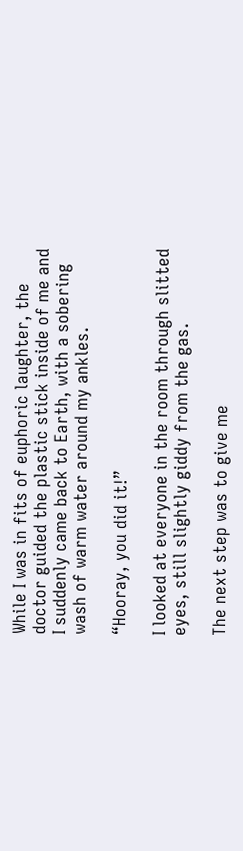While I was in fits of euphoric laughter, the doctor guided the plastic stick inside of me and I suddenly came back to Earth, with a sobering wash of warm water around my ankles.

“Hooray, you did it!”

I looked at everyone in the room through slitted eyes, still slightly giddy from the gas.

The next step was to give me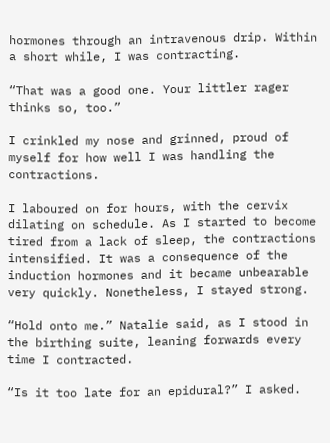hormones through an intravenous drip. Within a short while, I was contracting.

“That was a good one. Your littler rager thinks so, too.”

I crinkled my nose and grinned, proud of myself for how well I was handling the contractions.

I laboured on for hours, with the cervix dilating on schedule. As I started to become tired from a lack of sleep, the contractions intensified. It was a consequence of the induction hormones and it became unbearable very quickly. Nonetheless, I stayed strong.

“Hold onto me.” Natalie said, as I stood in the birthing suite, leaning forwards every time I contracted.

“Is it too late for an epidural?” I asked.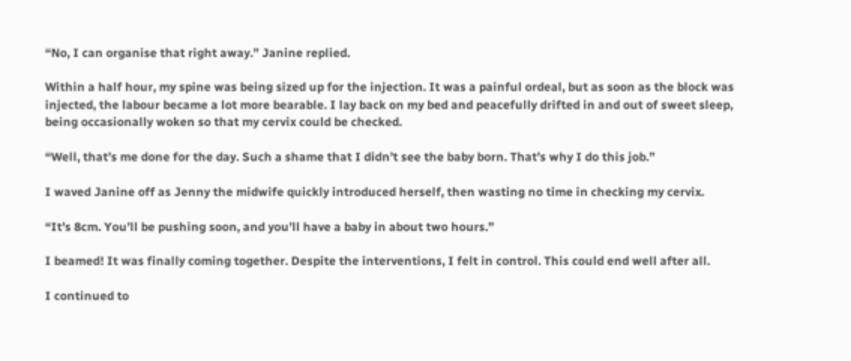“No, I can organise that right away.” Janine replied.

Within a half hour, my spine was being sized up for the injection. It was a painful ordeal, but as soon as the block was injected, the labour became a lot more bearable. I lay back on my bed and peacefully drifted in and out of sweet sleep, being occasionally woken so that my cervix could be checked.

“Well, that’s me done for the day. Such a shame that I didn’t see the baby born. That’s why I do this job.”

I waved Janine off as Jenny the midwife quickly introduced herself, then wasting no time in checking my cervix.

“It’s 8cm. You’ll be pushing soon, and you’ll have a baby in about two hours.”

I beamed! It was finally coming together. Despite the interventions, I felt in control. This could end well after all.

I continued to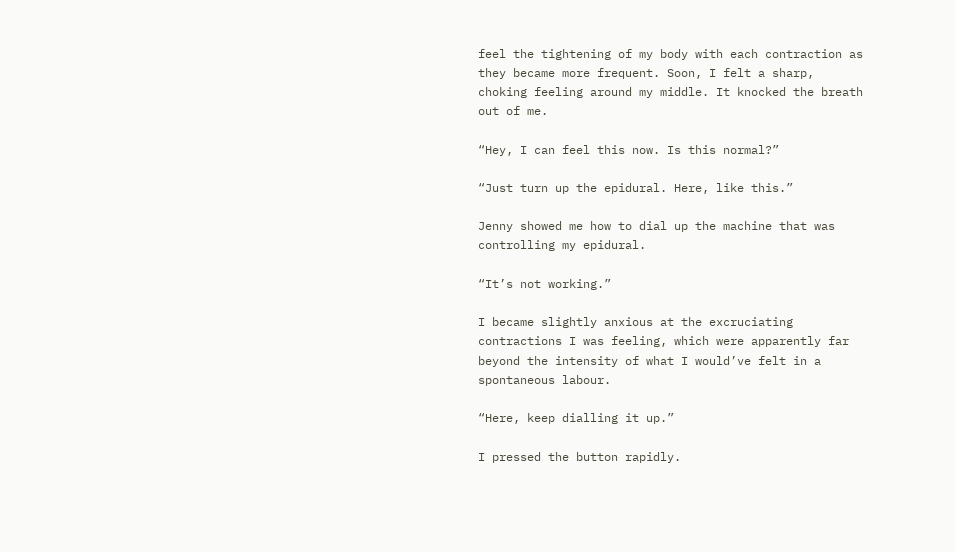feel the tightening of my body with each contraction as they became more frequent. Soon, I felt a sharp, choking feeling around my middle. It knocked the breath out of me.

“Hey, I can feel this now. Is this normal?”

“Just turn up the epidural. Here, like this.”

Jenny showed me how to dial up the machine that was controlling my epidural.

“It’s not working.”

I became slightly anxious at the excruciating contractions I was feeling, which were apparently far beyond the intensity of what I would’ve felt in a spontaneous labour.

“Here, keep dialling it up.”

I pressed the button rapidly.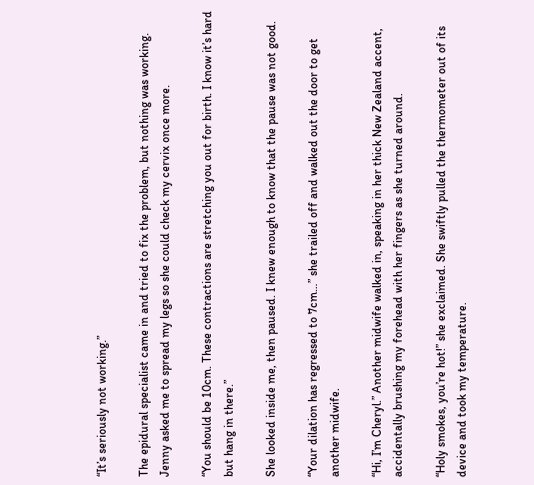“It’s seriously not working.”

The epidural specialist came in and tried to fix the problem, but nothing was working. Jenny asked me to spread my legs so she could check my cervix once more.

“You should be 10cm. These contractions are stretching you out for birth. I know it’s hard but hang in there.”

She looked inside me, then paused. I knew enough to know that the pause was not good.

“Your dilation has regressed to 7cm…” she trailed off and walked out the door to get another midwife.

“Hi, I’m Cheryl.” Another midwife walked in, speaking in her thick New Zealand accent, accidentally brushing my forehead with her fingers as she turned around.

“Holy smokes, you’re hot!” she exclaimed. She swiftly pulled the thermometer out of its device and took my temperature.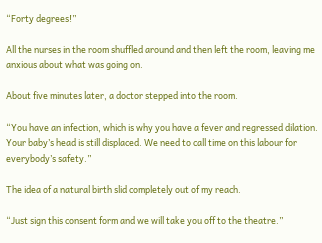“Forty degrees!”

All the nurses in the room shuffled around and then left the room, leaving me anxious about what was going on.

About five minutes later, a doctor stepped into the room.

“You have an infection, which is why you have a fever and regressed dilation. Your baby’s head is still displaced. We need to call time on this labour for everybody’s safety.”

The idea of a natural birth slid completely out of my reach.

“Just sign this consent form and we will take you off to the theatre.”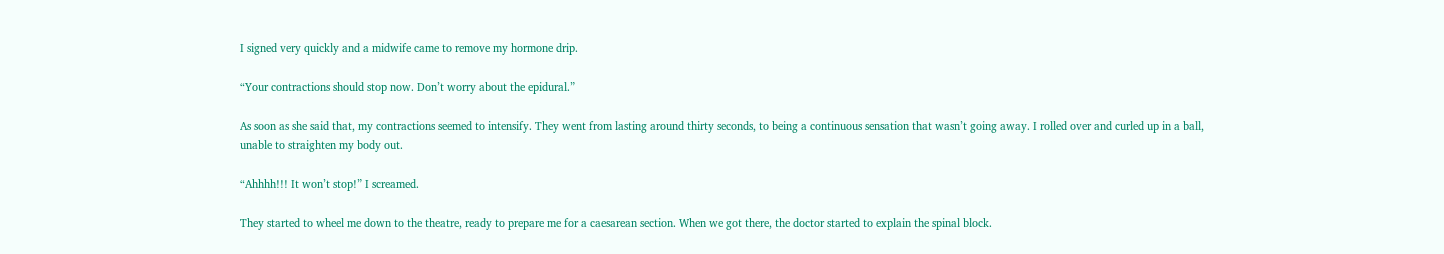I signed very quickly and a midwife came to remove my hormone drip.

“Your contractions should stop now. Don’t worry about the epidural.”

As soon as she said that, my contractions seemed to intensify. They went from lasting around thirty seconds, to being a continuous sensation that wasn’t going away. I rolled over and curled up in a ball, unable to straighten my body out.

“Ahhhh!!! It won’t stop!” I screamed.

They started to wheel me down to the theatre, ready to prepare me for a caesarean section. When we got there, the doctor started to explain the spinal block.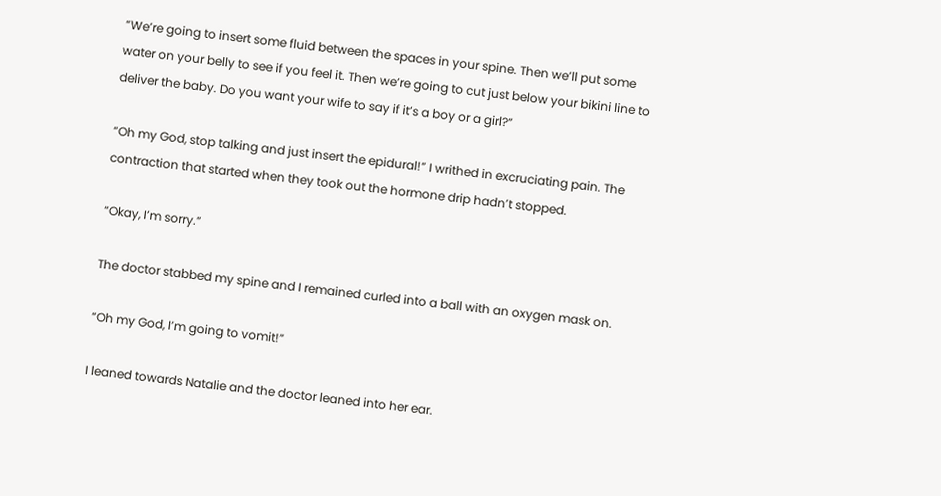“We’re going to insert some fluid between the spaces in your spine. Then we’ll put some water on your belly to see if you feel it. Then we’re going to cut just below your bikini line to deliver the baby. Do you want your wife to say if it’s a boy or a girl?”

“Oh my God, stop talking and just insert the epidural!” I writhed in excruciating pain. The contraction that started when they took out the hormone drip hadn’t stopped.

“Okay, I’m sorry.”

The doctor stabbed my spine and I remained curled into a ball with an oxygen mask on.

“Oh my God, I’m going to vomit!”

I leaned towards Natalie and the doctor leaned into her ear.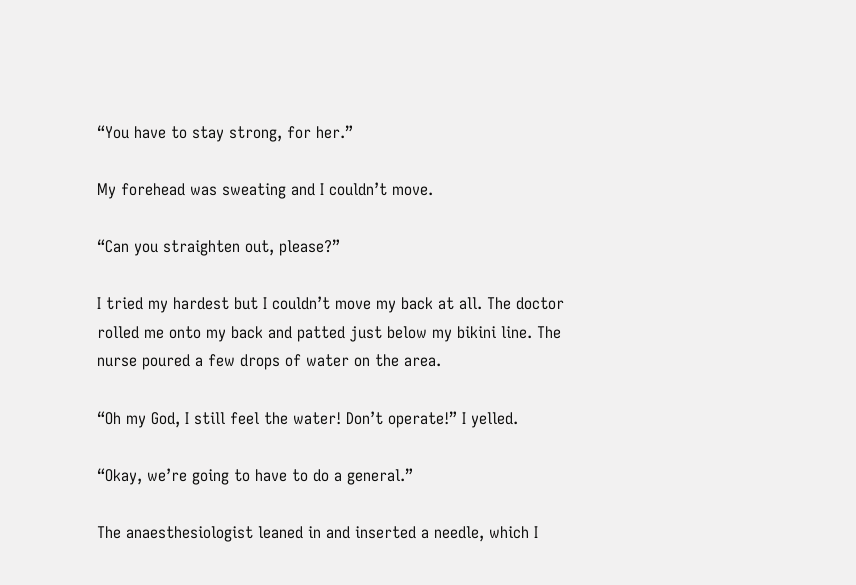“You have to stay strong, for her.”

My forehead was sweating and I couldn’t move.

“Can you straighten out, please?”

I tried my hardest but I couldn’t move my back at all. The doctor rolled me onto my back and patted just below my bikini line. The nurse poured a few drops of water on the area.

“Oh my God, I still feel the water! Don’t operate!” I yelled.

“Okay, we’re going to have to do a general.”

The anaesthesiologist leaned in and inserted a needle, which I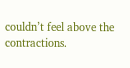couldn’t feel above the contractions.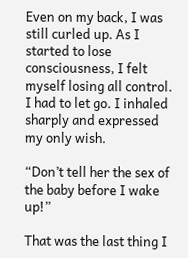Even on my back, I was still curled up. As I started to lose consciousness, I felt myself losing all control. I had to let go. I inhaled sharply and expressed my only wish.

“Don’t tell her the sex of the baby before I wake up!”

That was the last thing I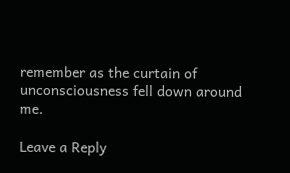remember as the curtain of unconsciousness fell down around me.

Leave a Reply